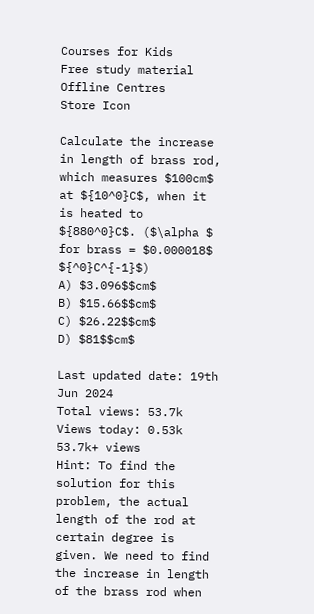Courses for Kids
Free study material
Offline Centres
Store Icon

Calculate the increase in length of brass rod, which measures $100cm$ at ${10^0}C$, when it is heated to ${880^0}C$. ($\alpha $ for brass = $0.000018$ ${^0}C^{-1}$)
A) $3.096$$cm$
B) $15.66$$cm$
C) $26.22$$cm$
D) $81$$cm$

Last updated date: 19th Jun 2024
Total views: 53.7k
Views today: 0.53k
53.7k+ views
Hint: To find the solution for this problem, the actual length of the rod at certain degree is given. We need to find the increase in length of the brass rod when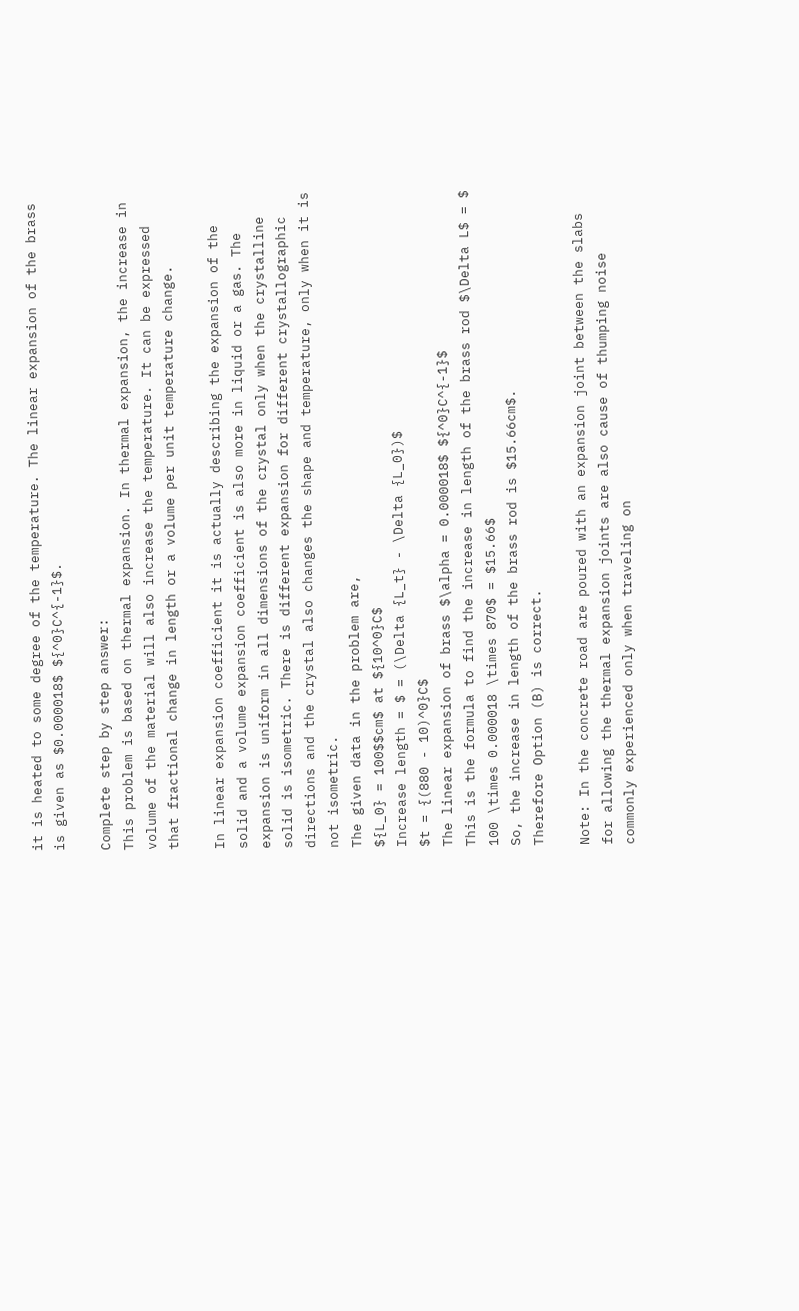it is heated to some degree of the temperature. The linear expansion of the brass is given as $0.000018$ ${^0}C^{-1}$.

Complete step by step answer:
This problem is based on thermal expansion. In thermal expansion, the increase in volume of the material will also increase the temperature. It can be expressed that fractional change in length or a volume per unit temperature change.

In linear expansion coefficient it is actually describing the expansion of the solid and a volume expansion coefficient is also more in liquid or a gas. The expansion is uniform in all dimensions of the crystal only when the crystalline solid is isometric. There is different expansion for different crystallographic directions and the crystal also changes the shape and temperature, only when it is not isometric.
The given data in the problem are,
${L_0} = 100$$cm$ at ${10^0}C$
Increase length = $ = (\Delta {L_t} - \Delta {L_0})$
$t = {(880 - 10)^0}C$
The linear expansion of brass $\alpha = 0.000018$ ${^0}C^{-1}$
This is the formula to find the increase in length of the brass rod $\Delta L$ = $ 100 \times 0.000018 \times 870$ = $15.66$
So, the increase in length of the brass rod is $15.66cm$.
Therefore Option (B) is correct.

Note: In the concrete road are poured with an expansion joint between the slabs for allowing the thermal expansion joints are also cause of thumping noise commonly experienced only when traveling on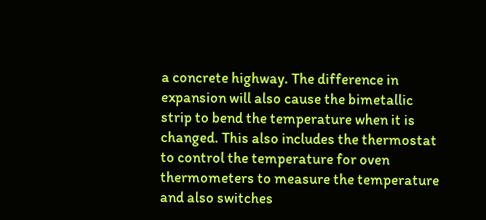a concrete highway. The difference in expansion will also cause the bimetallic strip to bend the temperature when it is changed. This also includes the thermostat to control the temperature for oven thermometers to measure the temperature and also switches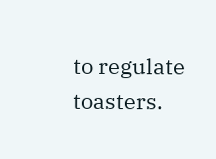to regulate toasters.